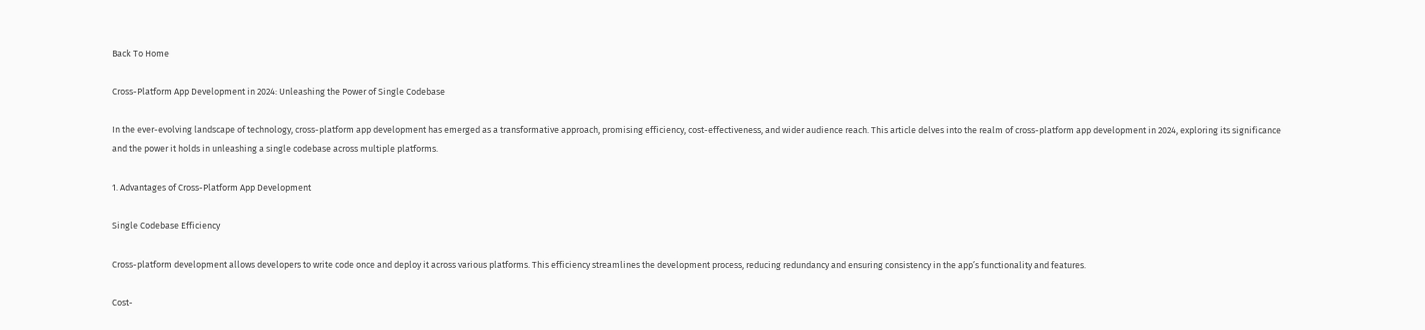Back To Home

Cross-Platform App Development in 2024: Unleashing the Power of Single Codebase

In the ever-evolving landscape of technology, cross-platform app development has emerged as a transformative approach, promising efficiency, cost-effectiveness, and wider audience reach. This article delves into the realm of cross-platform app development in 2024, exploring its significance and the power it holds in unleashing a single codebase across multiple platforms.

1. Advantages of Cross-Platform App Development

Single Codebase Efficiency

Cross-platform development allows developers to write code once and deploy it across various platforms. This efficiency streamlines the development process, reducing redundancy and ensuring consistency in the app’s functionality and features.

Cost-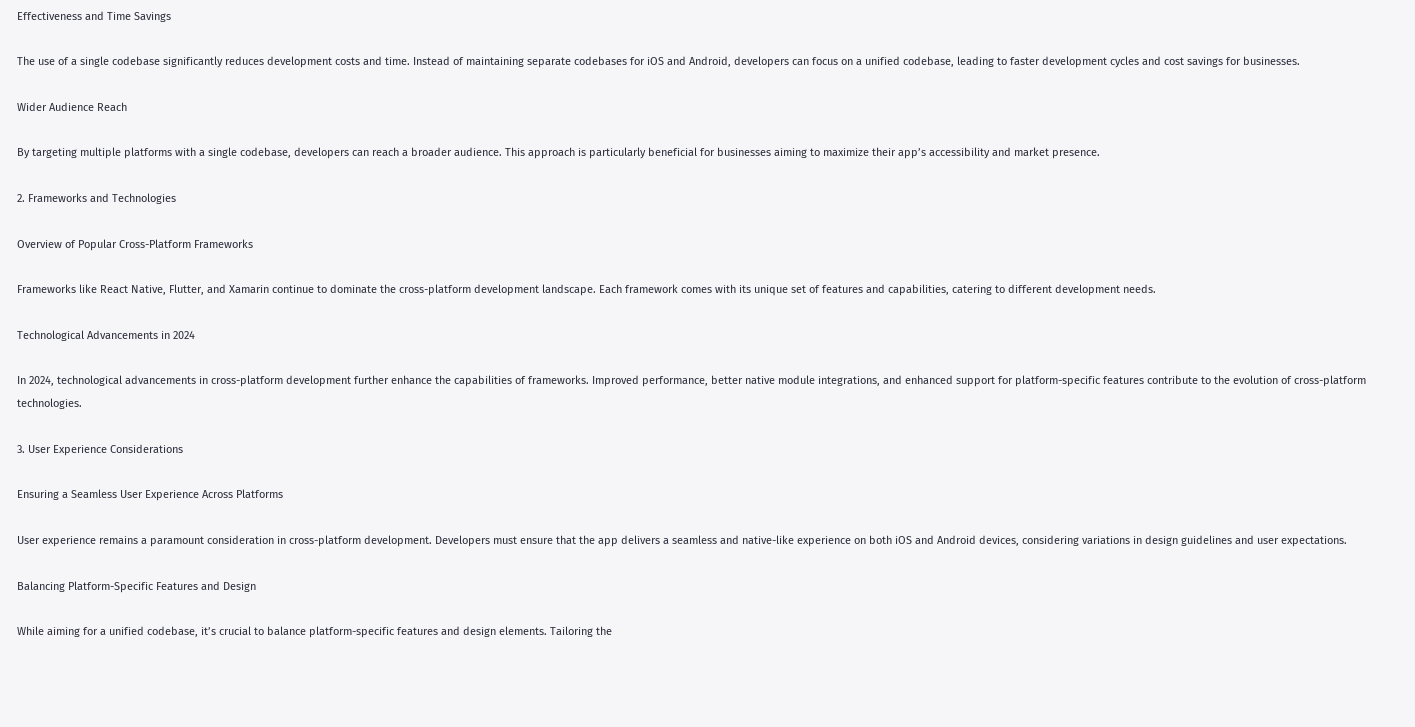Effectiveness and Time Savings

The use of a single codebase significantly reduces development costs and time. Instead of maintaining separate codebases for iOS and Android, developers can focus on a unified codebase, leading to faster development cycles and cost savings for businesses.

Wider Audience Reach

By targeting multiple platforms with a single codebase, developers can reach a broader audience. This approach is particularly beneficial for businesses aiming to maximize their app’s accessibility and market presence.

2. Frameworks and Technologies

Overview of Popular Cross-Platform Frameworks

Frameworks like React Native, Flutter, and Xamarin continue to dominate the cross-platform development landscape. Each framework comes with its unique set of features and capabilities, catering to different development needs.

Technological Advancements in 2024

In 2024, technological advancements in cross-platform development further enhance the capabilities of frameworks. Improved performance, better native module integrations, and enhanced support for platform-specific features contribute to the evolution of cross-platform technologies.

3. User Experience Considerations

Ensuring a Seamless User Experience Across Platforms

User experience remains a paramount consideration in cross-platform development. Developers must ensure that the app delivers a seamless and native-like experience on both iOS and Android devices, considering variations in design guidelines and user expectations.

Balancing Platform-Specific Features and Design

While aiming for a unified codebase, it’s crucial to balance platform-specific features and design elements. Tailoring the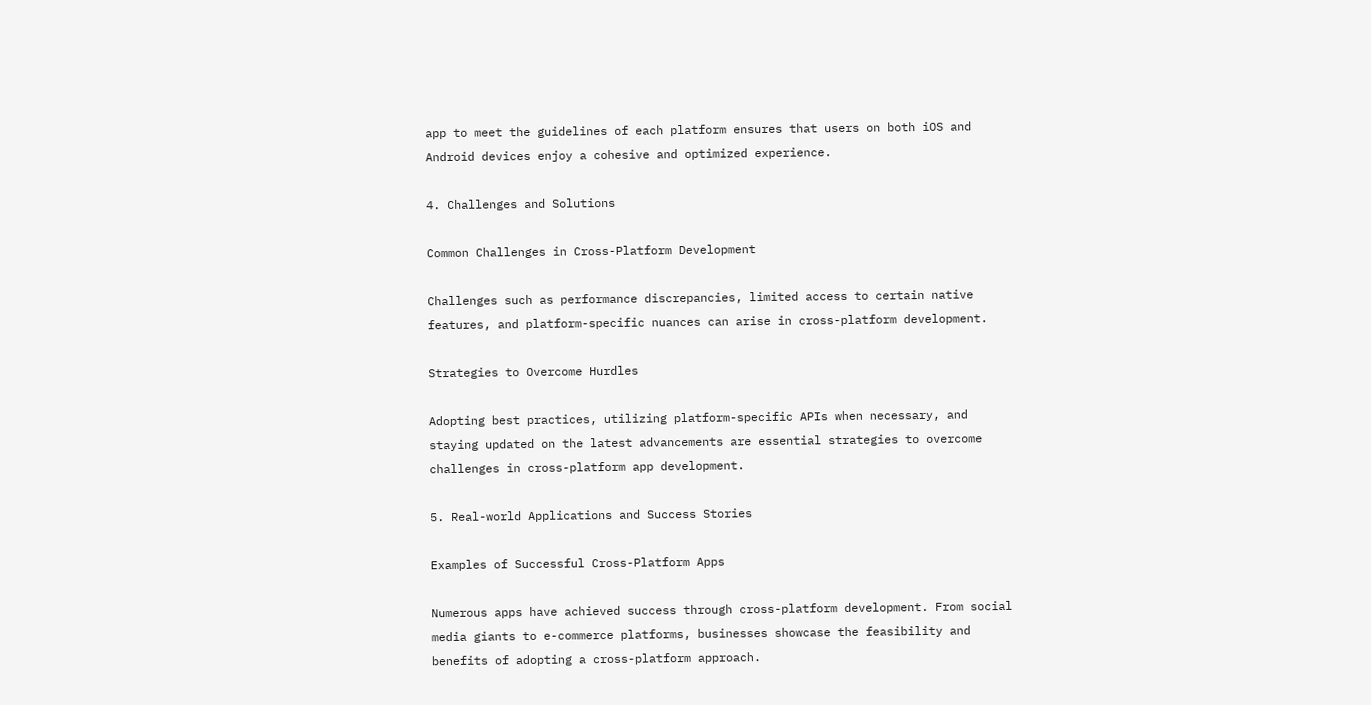app to meet the guidelines of each platform ensures that users on both iOS and Android devices enjoy a cohesive and optimized experience.

4. Challenges and Solutions

Common Challenges in Cross-Platform Development

Challenges such as performance discrepancies, limited access to certain native features, and platform-specific nuances can arise in cross-platform development.

Strategies to Overcome Hurdles

Adopting best practices, utilizing platform-specific APIs when necessary, and staying updated on the latest advancements are essential strategies to overcome challenges in cross-platform app development.

5. Real-world Applications and Success Stories

Examples of Successful Cross-Platform Apps

Numerous apps have achieved success through cross-platform development. From social media giants to e-commerce platforms, businesses showcase the feasibility and benefits of adopting a cross-platform approach.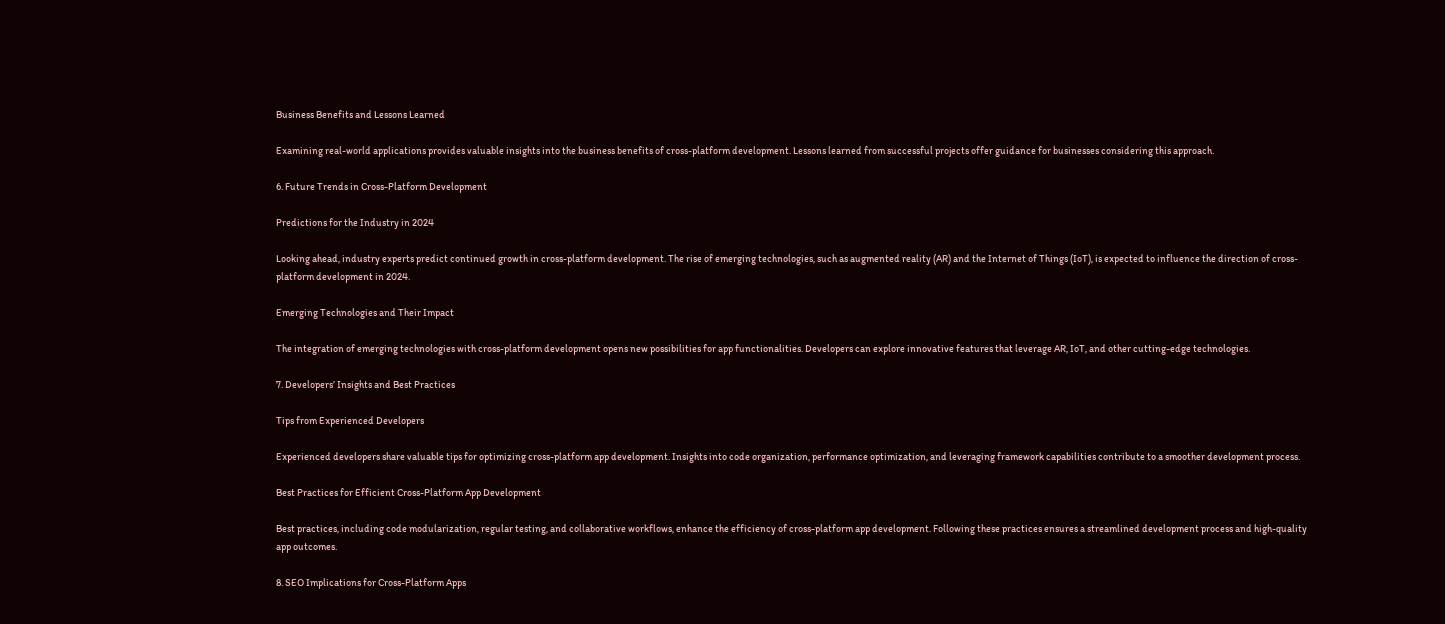Business Benefits and Lessons Learned

Examining real-world applications provides valuable insights into the business benefits of cross-platform development. Lessons learned from successful projects offer guidance for businesses considering this approach.

6. Future Trends in Cross-Platform Development

Predictions for the Industry in 2024

Looking ahead, industry experts predict continued growth in cross-platform development. The rise of emerging technologies, such as augmented reality (AR) and the Internet of Things (IoT), is expected to influence the direction of cross-platform development in 2024.

Emerging Technologies and Their Impact

The integration of emerging technologies with cross-platform development opens new possibilities for app functionalities. Developers can explore innovative features that leverage AR, IoT, and other cutting-edge technologies.

7. Developers’ Insights and Best Practices

Tips from Experienced Developers

Experienced developers share valuable tips for optimizing cross-platform app development. Insights into code organization, performance optimization, and leveraging framework capabilities contribute to a smoother development process.

Best Practices for Efficient Cross-Platform App Development

Best practices, including code modularization, regular testing, and collaborative workflows, enhance the efficiency of cross-platform app development. Following these practices ensures a streamlined development process and high-quality app outcomes.

8. SEO Implications for Cross-Platform Apps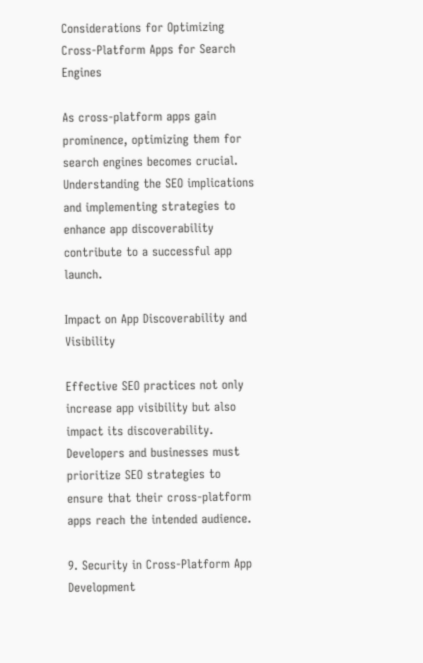Considerations for Optimizing Cross-Platform Apps for Search Engines

As cross-platform apps gain prominence, optimizing them for search engines becomes crucial. Understanding the SEO implications and implementing strategies to enhance app discoverability contribute to a successful app launch.

Impact on App Discoverability and Visibility

Effective SEO practices not only increase app visibility but also impact its discoverability. Developers and businesses must prioritize SEO strategies to ensure that their cross-platform apps reach the intended audience.

9. Security in Cross-Platform App Development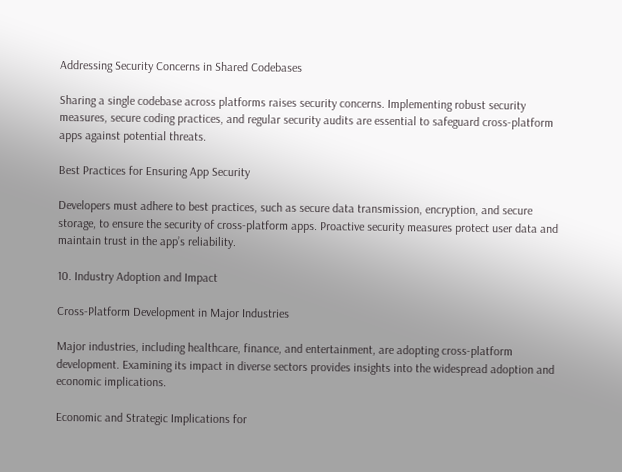Addressing Security Concerns in Shared Codebases

Sharing a single codebase across platforms raises security concerns. Implementing robust security measures, secure coding practices, and regular security audits are essential to safeguard cross-platform apps against potential threats.

Best Practices for Ensuring App Security

Developers must adhere to best practices, such as secure data transmission, encryption, and secure storage, to ensure the security of cross-platform apps. Proactive security measures protect user data and maintain trust in the app’s reliability.

10. Industry Adoption and Impact

Cross-Platform Development in Major Industries

Major industries, including healthcare, finance, and entertainment, are adopting cross-platform development. Examining its impact in diverse sectors provides insights into the widespread adoption and economic implications.

Economic and Strategic Implications for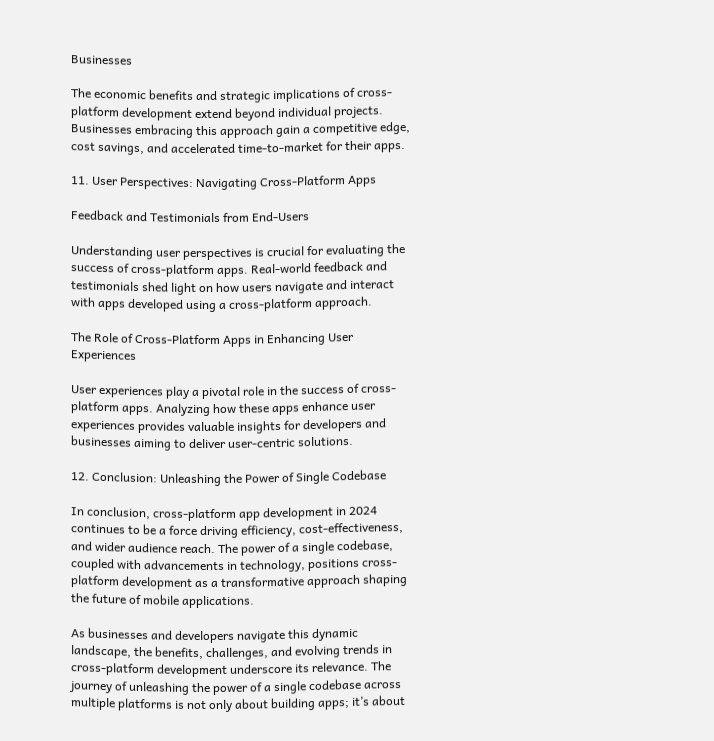Businesses

The economic benefits and strategic implications of cross-platform development extend beyond individual projects. Businesses embracing this approach gain a competitive edge, cost savings, and accelerated time-to-market for their apps.

11. User Perspectives: Navigating Cross-Platform Apps

Feedback and Testimonials from End-Users

Understanding user perspectives is crucial for evaluating the success of cross-platform apps. Real-world feedback and testimonials shed light on how users navigate and interact with apps developed using a cross-platform approach.

The Role of Cross-Platform Apps in Enhancing User Experiences

User experiences play a pivotal role in the success of cross-platform apps. Analyzing how these apps enhance user experiences provides valuable insights for developers and businesses aiming to deliver user-centric solutions.

12. Conclusion: Unleashing the Power of Single Codebase

In conclusion, cross-platform app development in 2024 continues to be a force driving efficiency, cost-effectiveness, and wider audience reach. The power of a single codebase, coupled with advancements in technology, positions cross-platform development as a transformative approach shaping the future of mobile applications.

As businesses and developers navigate this dynamic landscape, the benefits, challenges, and evolving trends in cross-platform development underscore its relevance. The journey of unleashing the power of a single codebase across multiple platforms is not only about building apps; it’s about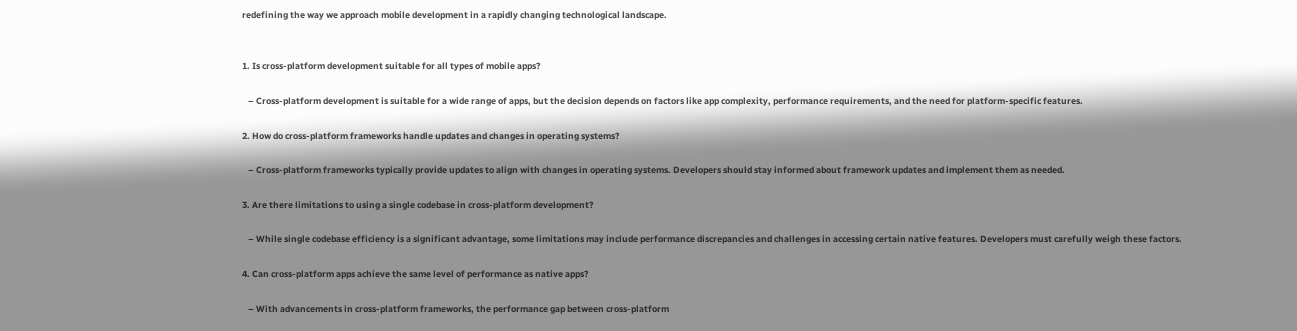redefining the way we approach mobile development in a rapidly changing technological landscape.


1. Is cross-platform development suitable for all types of mobile apps?

   – Cross-platform development is suitable for a wide range of apps, but the decision depends on factors like app complexity, performance requirements, and the need for platform-specific features.

2. How do cross-platform frameworks handle updates and changes in operating systems?

   – Cross-platform frameworks typically provide updates to align with changes in operating systems. Developers should stay informed about framework updates and implement them as needed.

3. Are there limitations to using a single codebase in cross-platform development?

   – While single codebase efficiency is a significant advantage, some limitations may include performance discrepancies and challenges in accessing certain native features. Developers must carefully weigh these factors.

4. Can cross-platform apps achieve the same level of performance as native apps?

   – With advancements in cross-platform frameworks, the performance gap between cross-platform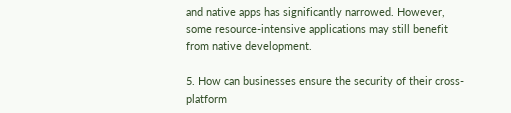and native apps has significantly narrowed. However, some resource-intensive applications may still benefit from native development.

5. How can businesses ensure the security of their cross-platform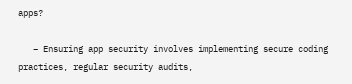apps?

   – Ensuring app security involves implementing secure coding practices, regular security audits,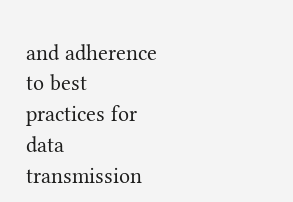and adherence to best practices for data transmission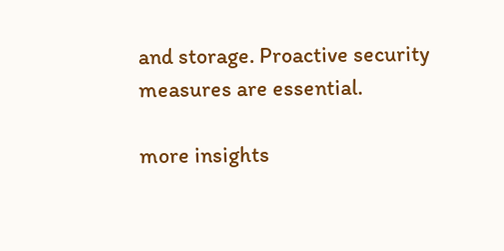and storage. Proactive security measures are essential.

more insights